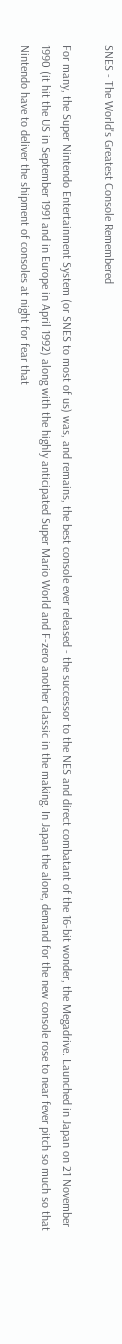SNES - The World's Greatest Console Remembered

For many, the Super Nintendo Entertainment System (or SNES to most of us) was, and remains, the best console ever released - the successor to the NES and direct combatant of the 16-bit wonder, the Megadrive. Launched in Japan on 21 November 1990 (it hit the US in September 1991 and in Europe in April 1992) along with the highly anticipated Super Mario World and F-zero another classic in the making. In Japan the alone, demand for the new console rose to near fever pitch so much so that Nintendo have to deliver the shipment of consoles at night for fear that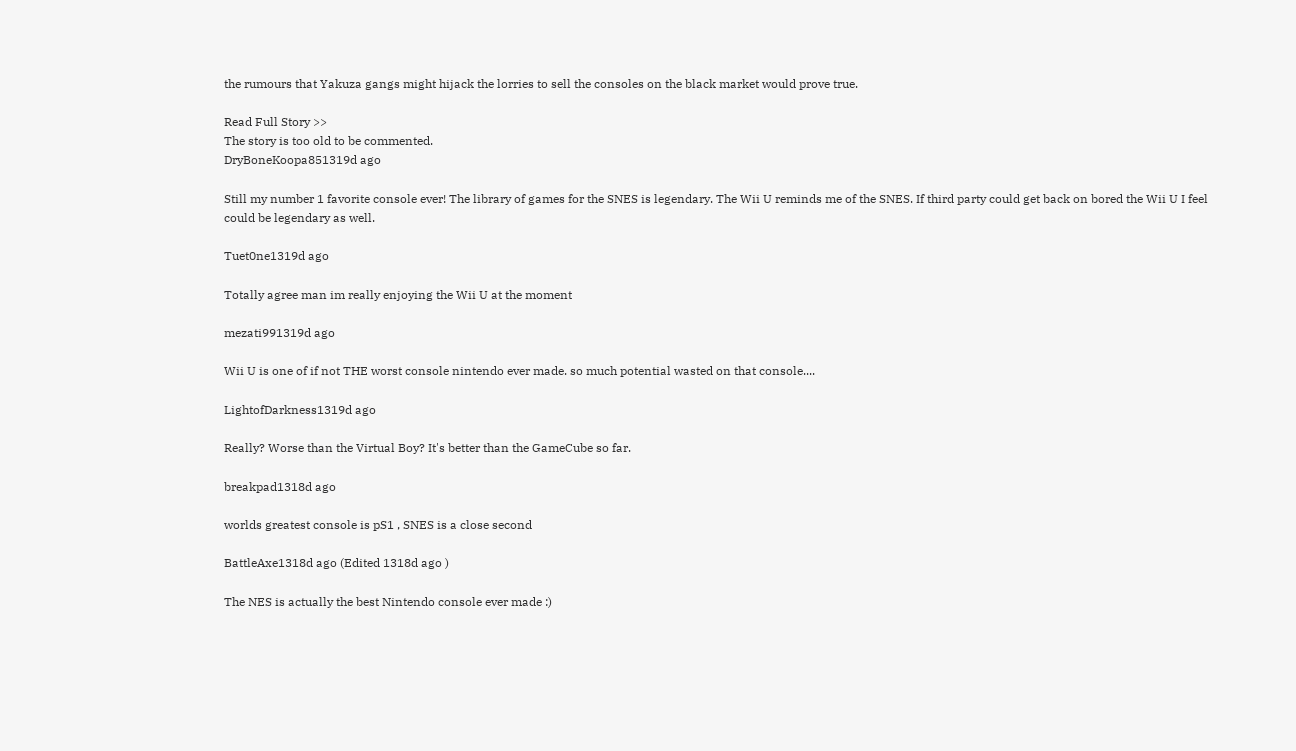the rumours that Yakuza gangs might hijack the lorries to sell the consoles on the black market would prove true.

Read Full Story >>
The story is too old to be commented.
DryBoneKoopa851319d ago

Still my number 1 favorite console ever! The library of games for the SNES is legendary. The Wii U reminds me of the SNES. If third party could get back on bored the Wii U I feel could be legendary as well.

Tuet0ne1319d ago

Totally agree man im really enjoying the Wii U at the moment

mezati991319d ago

Wii U is one of if not THE worst console nintendo ever made. so much potential wasted on that console....

LightofDarkness1319d ago

Really? Worse than the Virtual Boy? It's better than the GameCube so far.

breakpad1318d ago

worlds greatest console is pS1 , SNES is a close second

BattleAxe1318d ago (Edited 1318d ago )

The NES is actually the best Nintendo console ever made :)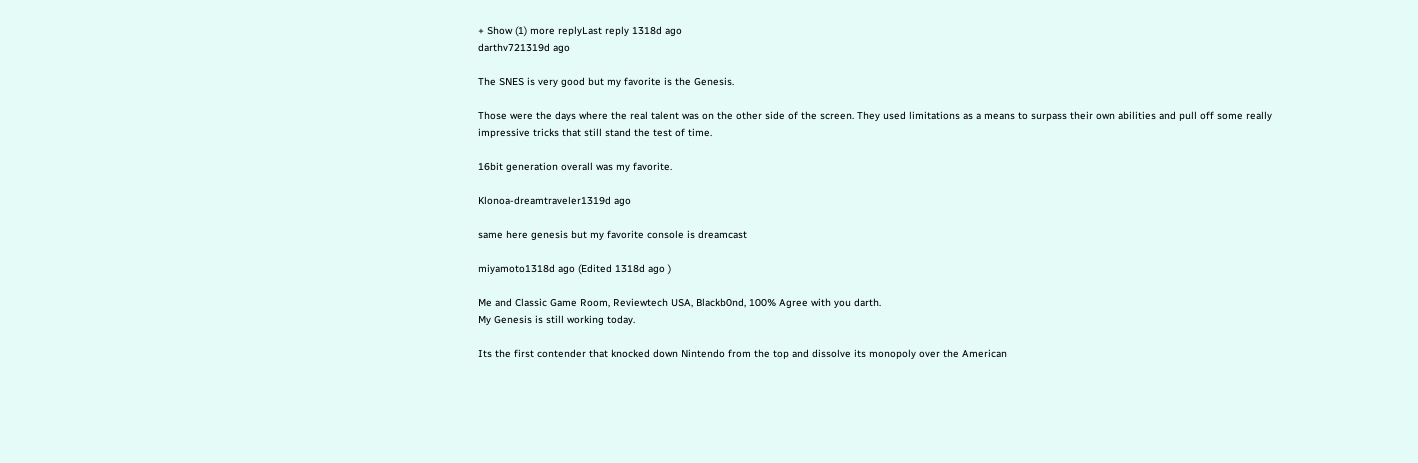+ Show (1) more replyLast reply 1318d ago
darthv721319d ago

The SNES is very good but my favorite is the Genesis.

Those were the days where the real talent was on the other side of the screen. They used limitations as a means to surpass their own abilities and pull off some really impressive tricks that still stand the test of time.

16bit generation overall was my favorite.

Klonoa-dreamtraveler1319d ago

same here genesis but my favorite console is dreamcast

miyamoto1318d ago (Edited 1318d ago )

Me and Classic Game Room, Reviewtech USA, Blackb0nd, 100% Agree with you darth.
My Genesis is still working today.

Its the first contender that knocked down Nintendo from the top and dissolve its monopoly over the American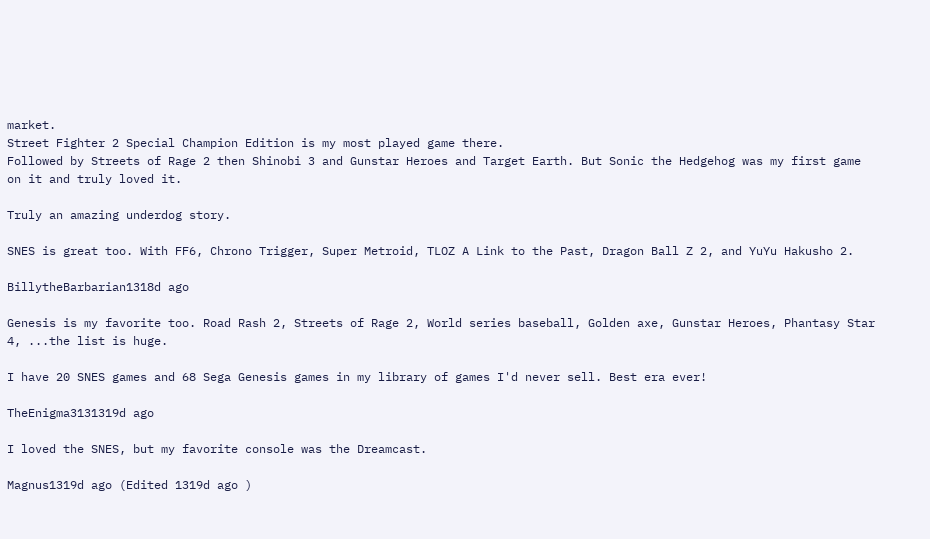market.
Street Fighter 2 Special Champion Edition is my most played game there.
Followed by Streets of Rage 2 then Shinobi 3 and Gunstar Heroes and Target Earth. But Sonic the Hedgehog was my first game on it and truly loved it.

Truly an amazing underdog story.

SNES is great too. With FF6, Chrono Trigger, Super Metroid, TLOZ A Link to the Past, Dragon Ball Z 2, and YuYu Hakusho 2.

BillytheBarbarian1318d ago

Genesis is my favorite too. Road Rash 2, Streets of Rage 2, World series baseball, Golden axe, Gunstar Heroes, Phantasy Star 4, ...the list is huge.

I have 20 SNES games and 68 Sega Genesis games in my library of games I'd never sell. Best era ever!

TheEnigma3131319d ago

I loved the SNES, but my favorite console was the Dreamcast.

Magnus1319d ago (Edited 1319d ago )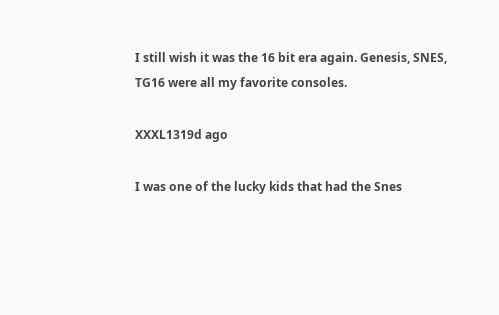I still wish it was the 16 bit era again. Genesis, SNES, TG16 were all my favorite consoles.

XXXL1319d ago

I was one of the lucky kids that had the Snes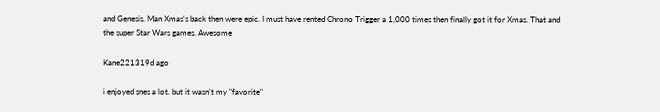and Genesis. Man Xmas's back then were epic. I must have rented Chrono Trigger a 1,000 times then finally got it for Xmas. That and the super Star Wars games. Awesome

Kane221319d ago

i enjoyed snes a lot. but it wasn't my "favorite"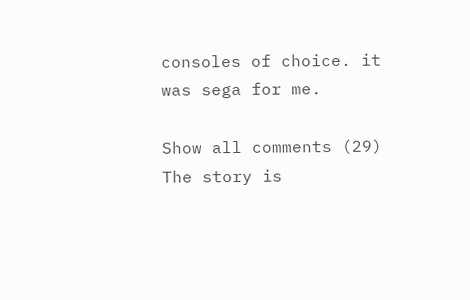consoles of choice. it was sega for me.

Show all comments (29)
The story is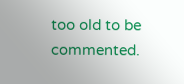too old to be commented.